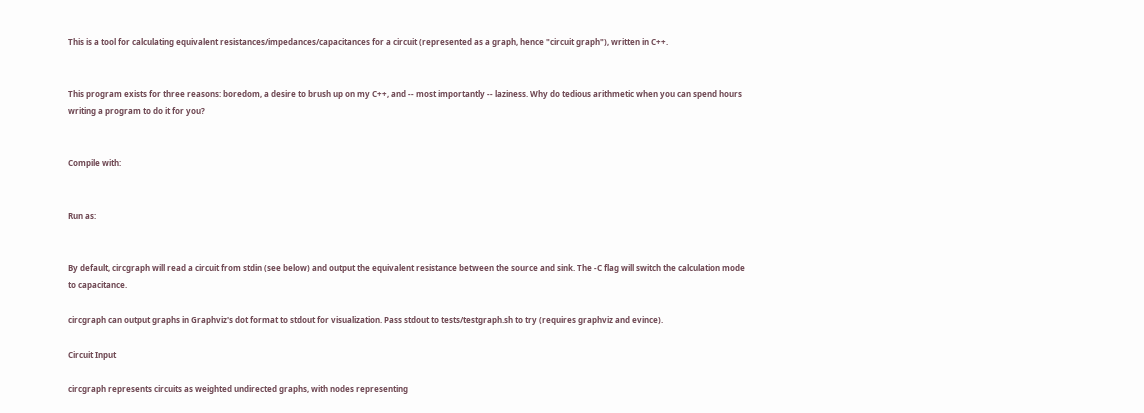This is a tool for calculating equivalent resistances/impedances/capacitances for a circuit (represented as a graph, hence "circuit graph"), written in C++.


This program exists for three reasons: boredom, a desire to brush up on my C++, and -- most importantly -- laziness. Why do tedious arithmetic when you can spend hours writing a program to do it for you?


Compile with:


Run as:


By default, circgraph will read a circuit from stdin (see below) and output the equivalent resistance between the source and sink. The -C flag will switch the calculation mode to capacitance.

circgraph can output graphs in Graphviz's dot format to stdout for visualization. Pass stdout to tests/testgraph.sh to try (requires graphviz and evince).

Circuit Input

circgraph represents circuits as weighted undirected graphs, with nodes representing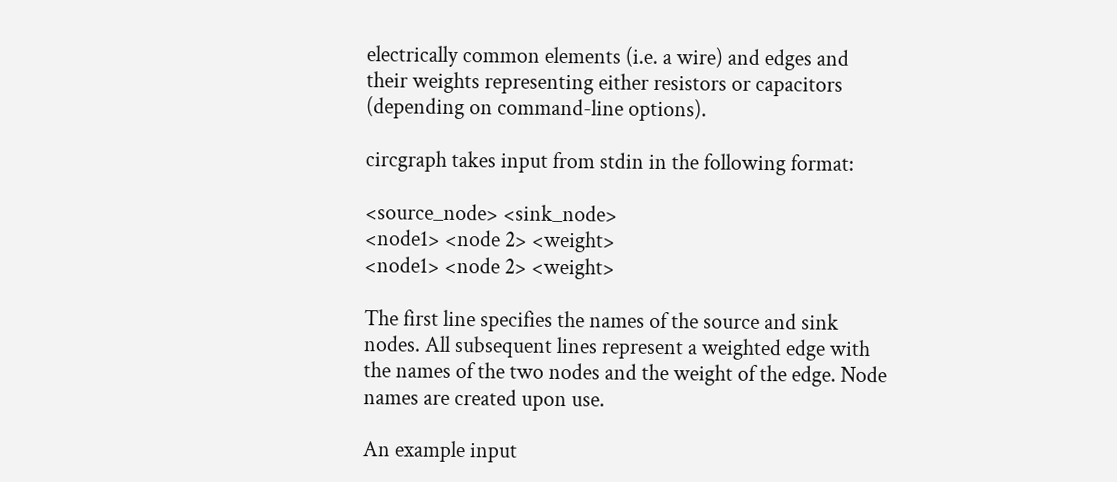electrically common elements (i.e. a wire) and edges and their weights representing either resistors or capacitors (depending on command-line options).

circgraph takes input from stdin in the following format:

<source_node> <sink_node>
<node1> <node 2> <weight>
<node1> <node 2> <weight>

The first line specifies the names of the source and sink nodes. All subsequent lines represent a weighted edge with the names of the two nodes and the weight of the edge. Node names are created upon use.

An example input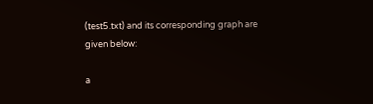(test5.txt) and its corresponding graph are given below:

a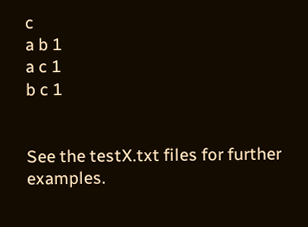c
a b 1
a c 1
b c 1


See the testX.txt files for further examples.